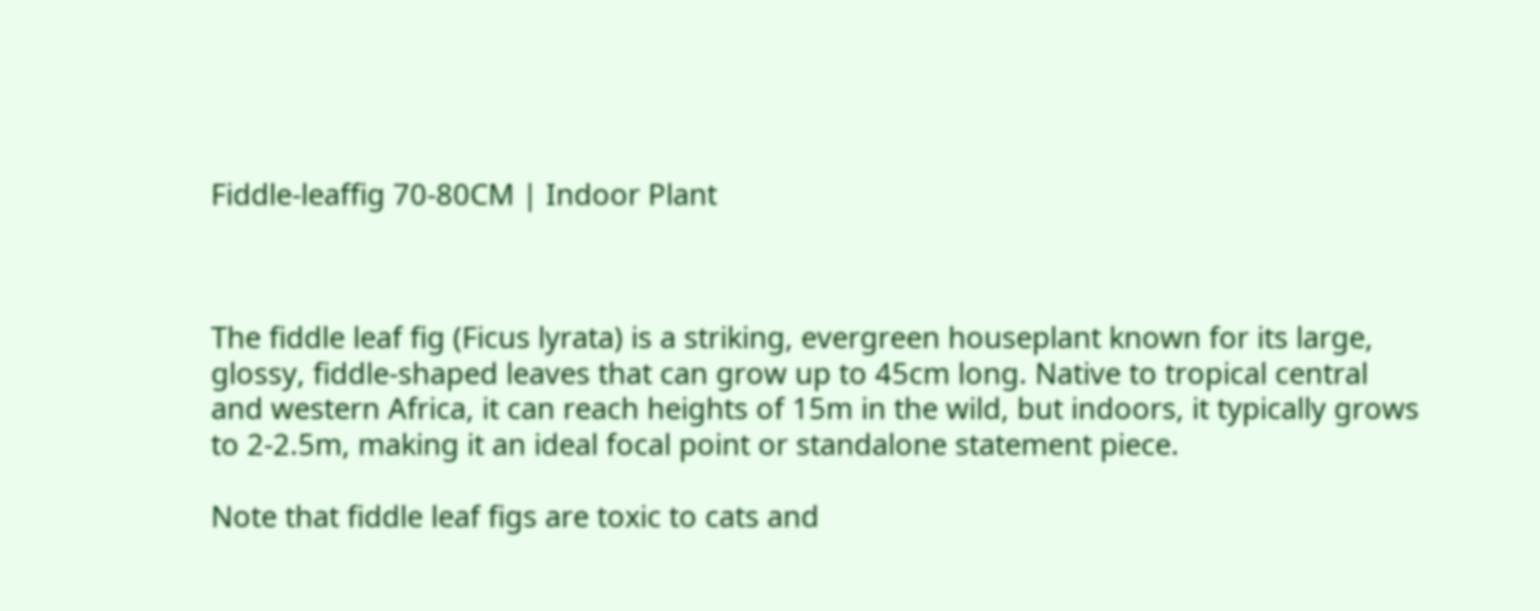Fiddle-leaffig 70-80CM | Indoor Plant



The fiddle leaf fig (Ficus lyrata) is a striking, evergreen houseplant known for its large, glossy, fiddle-shaped leaves that can grow up to 45cm long. Native to tropical central and western Africa, it can reach heights of 15m in the wild, but indoors, it typically grows to 2-2.5m, making it an ideal focal point or standalone statement piece.

Note that fiddle leaf figs are toxic to cats and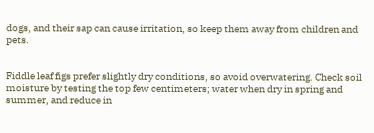dogs, and their sap can cause irritation, so keep them away from children and pets.


Fiddle leaf figs prefer slightly dry conditions, so avoid overwatering. Check soil moisture by testing the top few centimeters; water when dry in spring and summer, and reduce in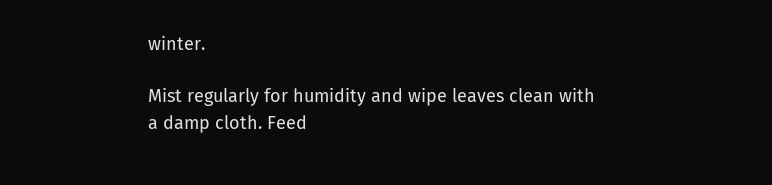winter.

Mist regularly for humidity and wipe leaves clean with a damp cloth. Feed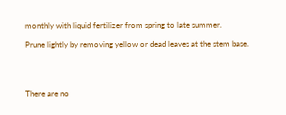monthly with liquid fertilizer from spring to late summer.

Prune lightly by removing yellow or dead leaves at the stem base.




There are no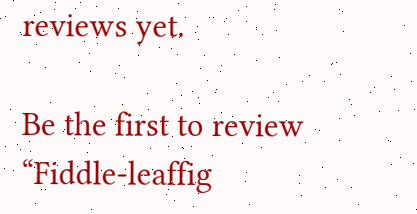reviews yet.

Be the first to review “Fiddle-leaffig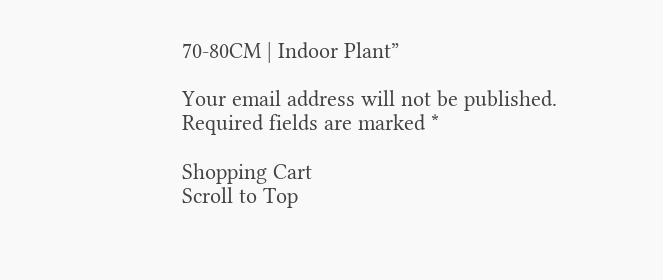70-80CM | Indoor Plant”

Your email address will not be published. Required fields are marked *

Shopping Cart
Scroll to Top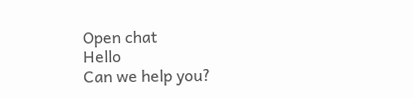Open chat
Hello
Can we help you?